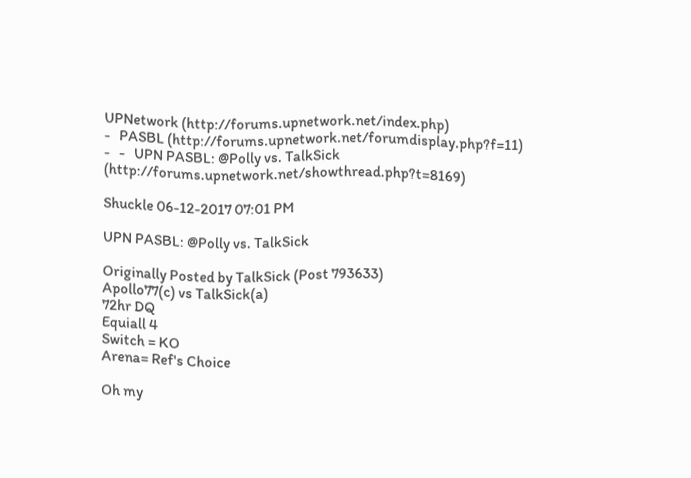UPNetwork (http://forums.upnetwork.net/index.php)
-   PASBL (http://forums.upnetwork.net/forumdisplay.php?f=11)
-   -   UPN PASBL: @Polly vs. TalkSick (http://forums.upnetwork.net/showthread.php?t=8169)

Shuckle 06-12-2017 07:01 PM

UPN PASBL: @Polly vs. TalkSick

Originally Posted by TalkSick (Post 793633)
Apollo77(c) vs TalkSick(a)
72hr DQ
Equiall 4
Switch = KO
Arena= Ref's Choice

Oh my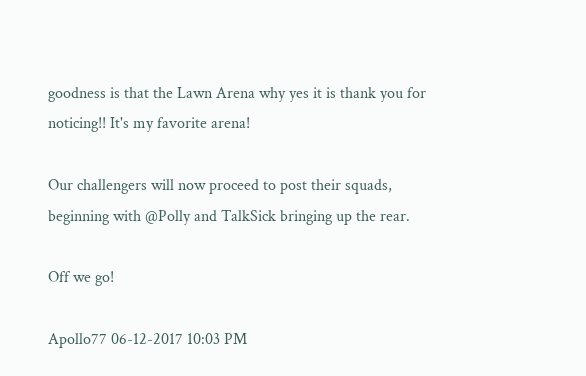goodness is that the Lawn Arena why yes it is thank you for noticing!! It's my favorite arena!

Our challengers will now proceed to post their squads, beginning with @Polly and TalkSick bringing up the rear.

Off we go!

Apollo77 06-12-2017 10:03 PM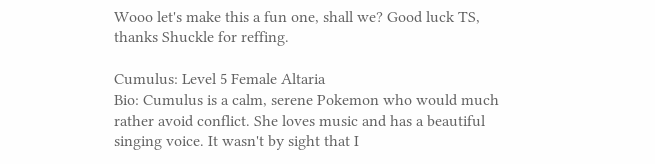Wooo let's make this a fun one, shall we? Good luck TS, thanks Shuckle for reffing.

Cumulus: Level 5 Female Altaria
Bio: Cumulus is a calm, serene Pokemon who would much rather avoid conflict. She loves music and has a beautiful singing voice. It wasn't by sight that I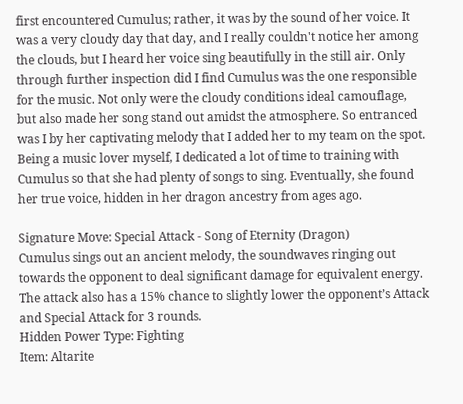first encountered Cumulus; rather, it was by the sound of her voice. It was a very cloudy day that day, and I really couldn't notice her among the clouds, but I heard her voice sing beautifully in the still air. Only through further inspection did I find Cumulus was the one responsible for the music. Not only were the cloudy conditions ideal camouflage, but also made her song stand out amidst the atmosphere. So entranced was I by her captivating melody that I added her to my team on the spot. Being a music lover myself, I dedicated a lot of time to training with Cumulus so that she had plenty of songs to sing. Eventually, she found her true voice, hidden in her dragon ancestry from ages ago.

Signature Move: Special Attack - Song of Eternity (Dragon)
Cumulus sings out an ancient melody, the soundwaves ringing out towards the opponent to deal significant damage for equivalent energy. The attack also has a 15% chance to slightly lower the opponent’s Attack and Special Attack for 3 rounds.
Hidden Power Type: Fighting
Item: Altarite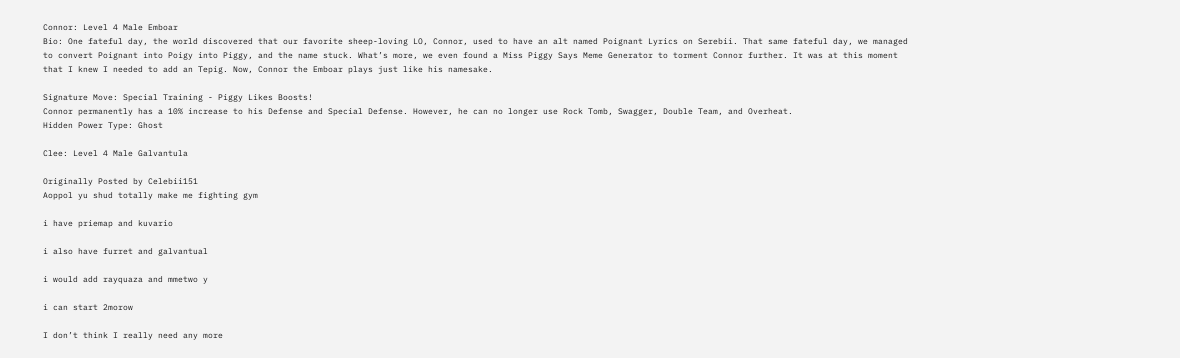Connor: Level 4 Male Emboar
Bio: One fateful day, the world discovered that our favorite sheep-loving LO, Connor, used to have an alt named Poignant Lyrics on Serebii. That same fateful day, we managed to convert Poignant into Poigy into Piggy, and the name stuck. What’s more, we even found a Miss Piggy Says Meme Generator to torment Connor further. It was at this moment that I knew I needed to add an Tepig. Now, Connor the Emboar plays just like his namesake.

Signature Move: Special Training - Piggy Likes Boosts!
Connor permanently has a 10% increase to his Defense and Special Defense. However, he can no longer use Rock Tomb, Swagger, Double Team, and Overheat.
Hidden Power Type: Ghost

Clee: Level 4 Male Galvantula

Originally Posted by Celebii151
Aoppol yu shud totally make me fighting gym

i have priemap and kuvario

i also have furret and galvantual

i would add rayquaza and mmetwo y

i can start 2morow

I don’t think I really need any more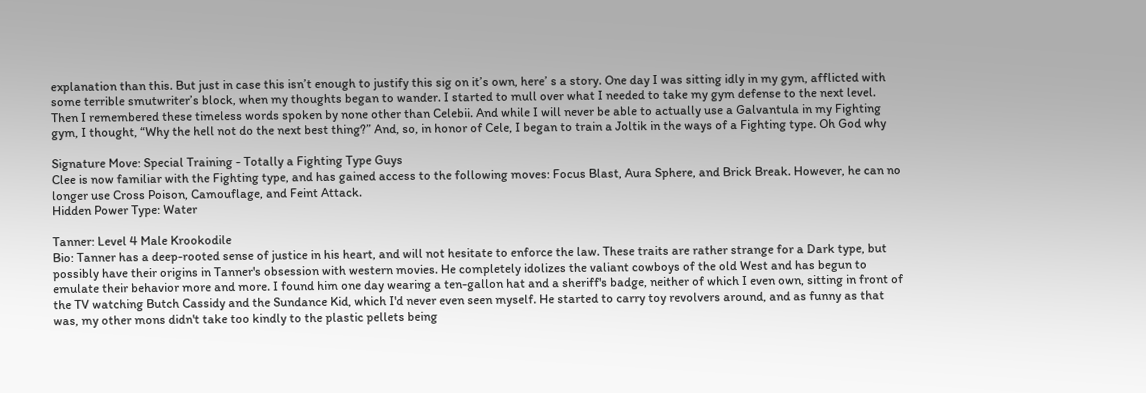explanation than this. But just in case this isn’t enough to justify this sig on it’s own, here’ s a story. One day I was sitting idly in my gym, afflicted with some terrible smutwriter’s block, when my thoughts began to wander. I started to mull over what I needed to take my gym defense to the next level. Then I remembered these timeless words spoken by none other than Celebii. And while I will never be able to actually use a Galvantula in my Fighting gym, I thought, “Why the hell not do the next best thing?” And, so, in honor of Cele, I began to train a Joltik in the ways of a Fighting type. Oh God why

Signature Move: Special Training - Totally a Fighting Type Guys
Clee is now familiar with the Fighting type, and has gained access to the following moves: Focus Blast, Aura Sphere, and Brick Break. However, he can no longer use Cross Poison, Camouflage, and Feint Attack.
Hidden Power Type: Water

Tanner: Level 4 Male Krookodile
Bio: Tanner has a deep-rooted sense of justice in his heart, and will not hesitate to enforce the law. These traits are rather strange for a Dark type, but possibly have their origins in Tanner's obsession with western movies. He completely idolizes the valiant cowboys of the old West and has begun to emulate their behavior more and more. I found him one day wearing a ten-gallon hat and a sheriff's badge, neither of which I even own, sitting in front of the TV watching Butch Cassidy and the Sundance Kid, which I'd never even seen myself. He started to carry toy revolvers around, and as funny as that was, my other mons didn't take too kindly to the plastic pellets being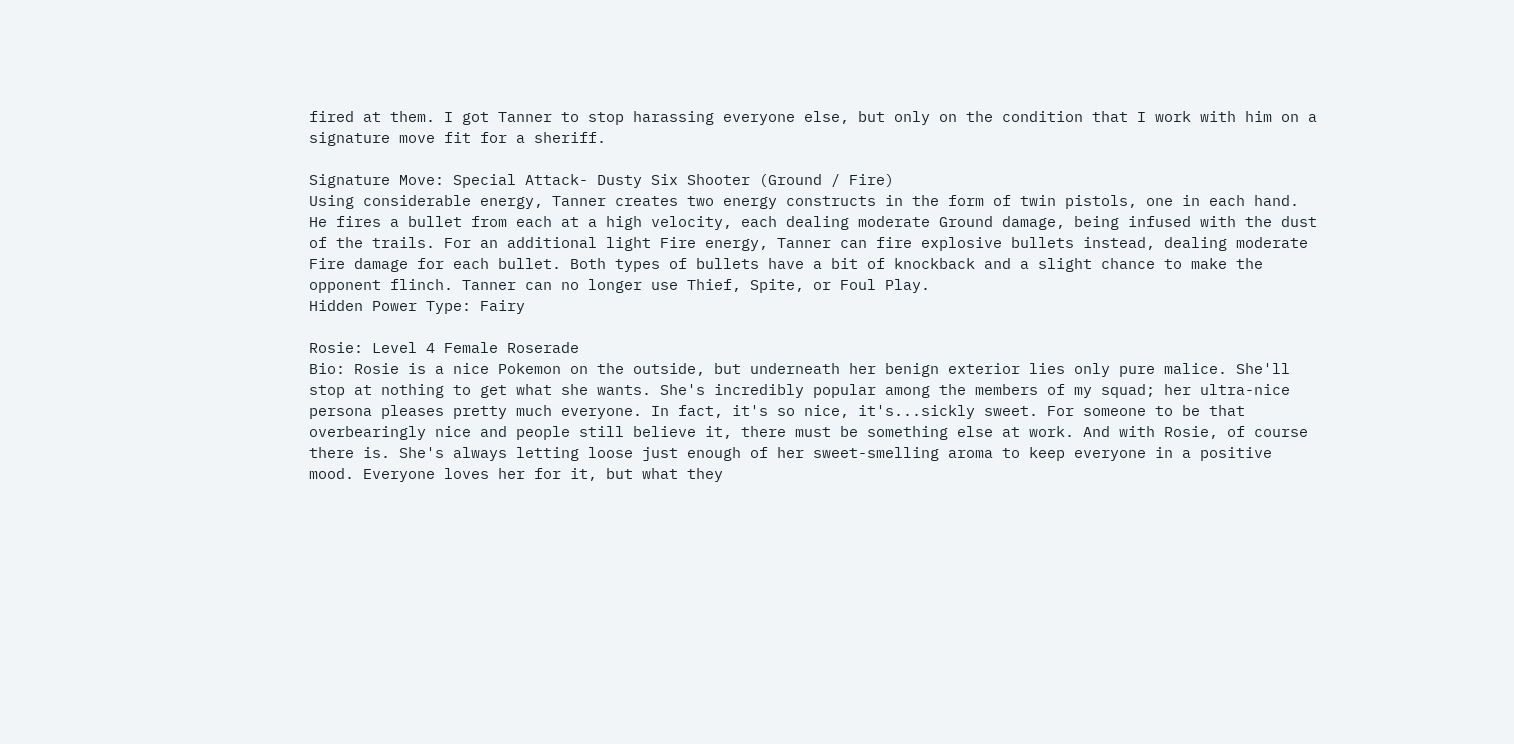fired at them. I got Tanner to stop harassing everyone else, but only on the condition that I work with him on a signature move fit for a sheriff.

Signature Move: Special Attack- Dusty Six Shooter (Ground / Fire)
Using considerable energy, Tanner creates two energy constructs in the form of twin pistols, one in each hand. He fires a bullet from each at a high velocity, each dealing moderate Ground damage, being infused with the dust of the trails. For an additional light Fire energy, Tanner can fire explosive bullets instead, dealing moderate Fire damage for each bullet. Both types of bullets have a bit of knockback and a slight chance to make the opponent flinch. Tanner can no longer use Thief, Spite, or Foul Play.
Hidden Power Type: Fairy

Rosie: Level 4 Female Roserade
Bio: Rosie is a nice Pokemon on the outside, but underneath her benign exterior lies only pure malice. She'll stop at nothing to get what she wants. She's incredibly popular among the members of my squad; her ultra-nice persona pleases pretty much everyone. In fact, it's so nice, it's...sickly sweet. For someone to be that overbearingly nice and people still believe it, there must be something else at work. And with Rosie, of course there is. She's always letting loose just enough of her sweet-smelling aroma to keep everyone in a positive mood. Everyone loves her for it, but what they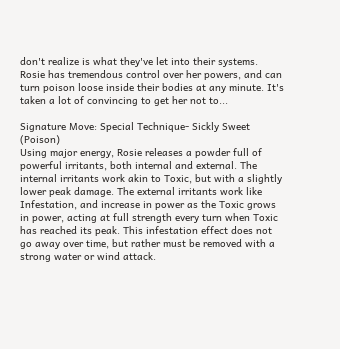don't realize is what they've let into their systems. Rosie has tremendous control over her powers, and can turn poison loose inside their bodies at any minute. It's taken a lot of convincing to get her not to...

Signature Move: Special Technique- Sickly Sweet (Poison)
Using major energy, Rosie releases a powder full of powerful irritants, both internal and external. The internal irritants work akin to Toxic, but with a slightly lower peak damage. The external irritants work like Infestation, and increase in power as the Toxic grows in power, acting at full strength every turn when Toxic has reached its peak. This infestation effect does not go away over time, but rather must be removed with a strong water or wind attack.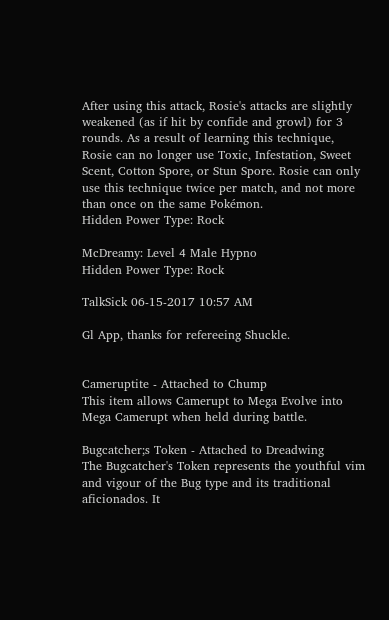After using this attack, Rosie's attacks are slightly weakened (as if hit by confide and growl) for 3 rounds. As a result of learning this technique, Rosie can no longer use Toxic, Infestation, Sweet Scent, Cotton Spore, or Stun Spore. Rosie can only use this technique twice per match, and not more than once on the same Pokémon.
Hidden Power Type: Rock

McDreamy: Level 4 Male Hypno
Hidden Power Type: Rock

TalkSick 06-15-2017 10:57 AM

Gl App, thanks for refereeing Shuckle.


Cameruptite - Attached to Chump
This item allows Camerupt to Mega Evolve into Mega Camerupt when held during battle.

Bugcatcher;s Token - Attached to Dreadwing
The Bugcatcher's Token represents the youthful vim and vigour of the Bug type and its traditional aficionados. It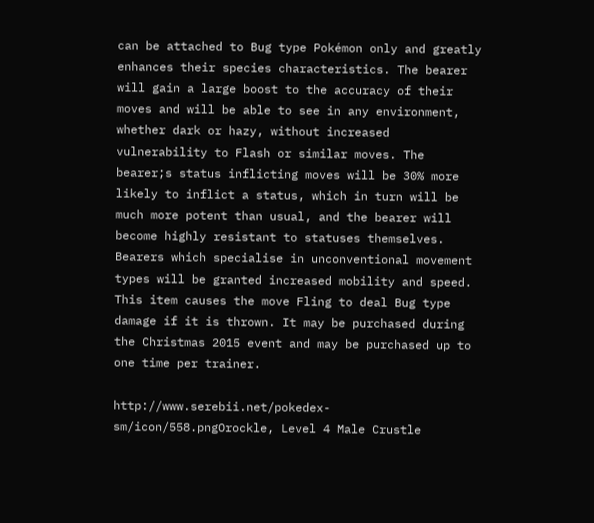can be attached to Bug type Pokémon only and greatly enhances their species characteristics. The bearer will gain a large boost to the accuracy of their moves and will be able to see in any environment, whether dark or hazy, without increased vulnerability to Flash or similar moves. The bearer;s status inflicting moves will be 30% more likely to inflict a status, which in turn will be much more potent than usual, and the bearer will become highly resistant to statuses themselves. Bearers which specialise in unconventional movement types will be granted increased mobility and speed. This item causes the move Fling to deal Bug type damage if it is thrown. It may be purchased during the Christmas 2015 event and may be purchased up to one time per trainer.

http://www.serebii.net/pokedex-sm/icon/558.pngOrockle, Level 4 Male Crustle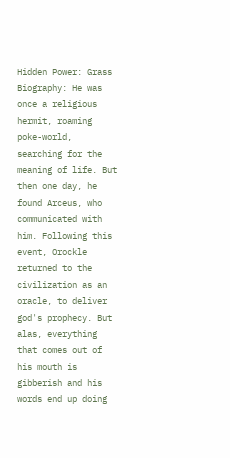Hidden Power: Grass
Biography: He was once a religious hermit, roaming poke-world, searching for the meaning of life. But then one day, he found Arceus, who communicated with him. Following this event, Orockle returned to the civilization as an oracle, to deliver god's prophecy. But alas, everything that comes out of his mouth is gibberish and his words end up doing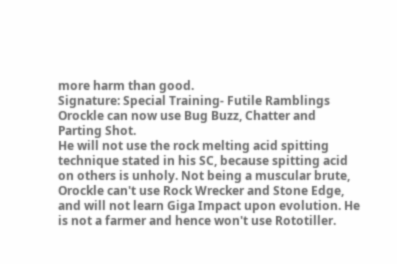more harm than good.
Signature: Special Training- Futile Ramblings
Orockle can now use Bug Buzz, Chatter and Parting Shot.
He will not use the rock melting acid spitting technique stated in his SC, because spitting acid on others is unholy. Not being a muscular brute, Orockle can't use Rock Wrecker and Stone Edge, and will not learn Giga Impact upon evolution. He is not a farmer and hence won't use Rototiller.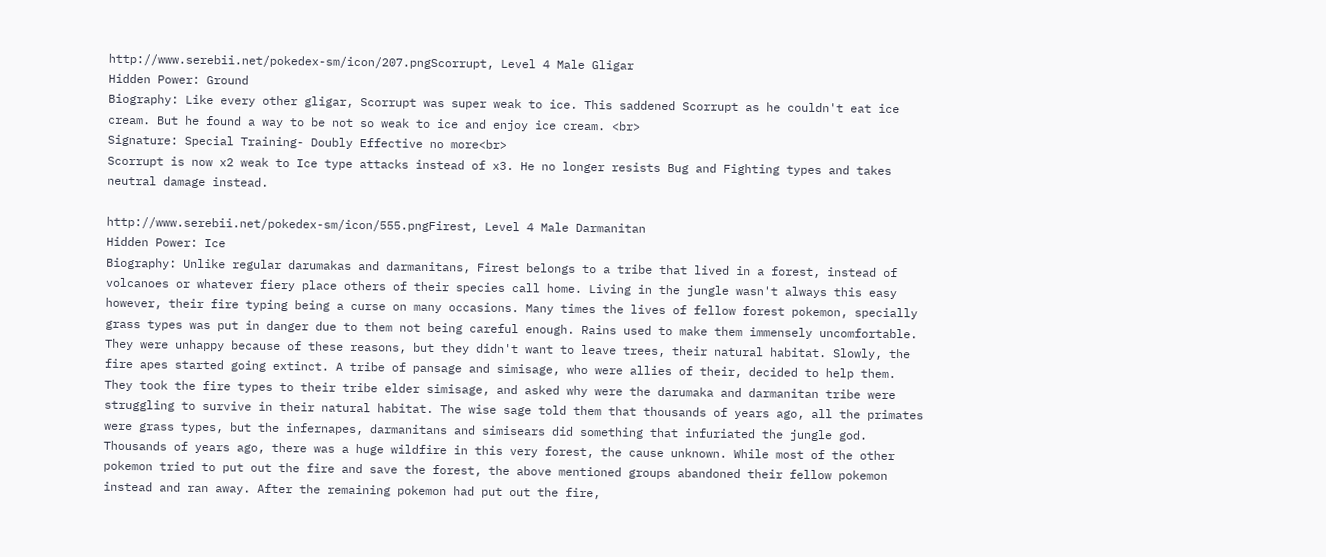http://www.serebii.net/pokedex-sm/icon/207.pngScorrupt, Level 4 Male Gligar
Hidden Power: Ground
Biography: Like every other gligar, Scorrupt was super weak to ice. This saddened Scorrupt as he couldn't eat ice cream. But he found a way to be not so weak to ice and enjoy ice cream. <br>
Signature: Special Training- Doubly Effective no more<br>
Scorrupt is now x2 weak to Ice type attacks instead of x3. He no longer resists Bug and Fighting types and takes neutral damage instead.

http://www.serebii.net/pokedex-sm/icon/555.pngFirest, Level 4 Male Darmanitan
Hidden Power: Ice
Biography: Unlike regular darumakas and darmanitans, Firest belongs to a tribe that lived in a forest, instead of volcanoes or whatever fiery place others of their species call home. Living in the jungle wasn't always this easy however, their fire typing being a curse on many occasions. Many times the lives of fellow forest pokemon, specially grass types was put in danger due to them not being careful enough. Rains used to make them immensely uncomfortable. They were unhappy because of these reasons, but they didn't want to leave trees, their natural habitat. Slowly, the fire apes started going extinct. A tribe of pansage and simisage, who were allies of their, decided to help them. They took the fire types to their tribe elder simisage, and asked why were the darumaka and darmanitan tribe were struggling to survive in their natural habitat. The wise sage told them that thousands of years ago, all the primates were grass types, but the infernapes, darmanitans and simisears did something that infuriated the jungle god.
Thousands of years ago, there was a huge wildfire in this very forest, the cause unknown. While most of the other pokemon tried to put out the fire and save the forest, the above mentioned groups abandoned their fellow pokemon instead and ran away. After the remaining pokemon had put out the fire,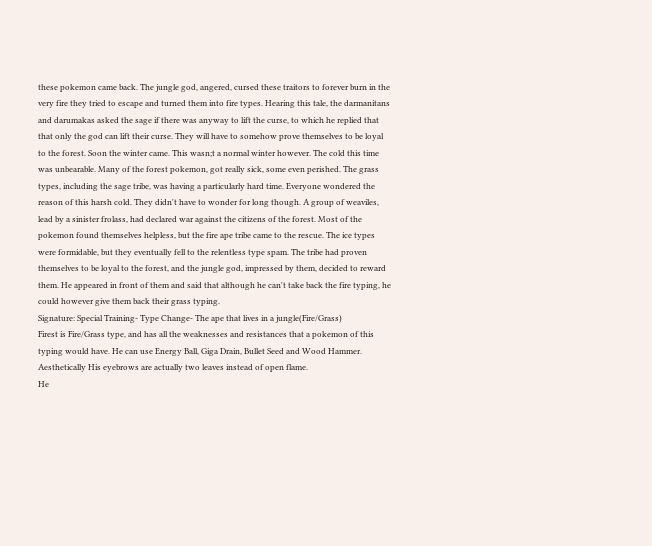these pokemon came back. The jungle god, angered, cursed these traitors to forever burn in the very fire they tried to escape and turned them into fire types. Hearing this tale, the darmanitans and darumakas asked the sage if there was anyway to lift the curse, to which he replied that that only the god can lift their curse. They will have to somehow prove themselves to be loyal to the forest. Soon the winter came. This wasn;t a normal winter however. The cold this time was unbearable. Many of the forest pokemon, got really sick, some even perished. The grass types, including the sage tribe, was having a particularly hard time. Everyone wondered the reason of this harsh cold. They didn't have to wonder for long though. A group of weaviles, lead by a sinister frolass, had declared war against the citizens of the forest. Most of the pokemon found themselves helpless, but the fire ape tribe came to the rescue. The ice types were formidable, but they eventually fell to the relentless type spam. The tribe had proven themselves to be loyal to the forest, and the jungle god, impressed by them, decided to reward them. He appeared in front of them and said that although he can't take back the fire typing, he could however give them back their grass typing.
Signature: Special Training- Type Change- The ape that lives in a jungle(Fire/Grass)
Firest is Fire/Grass type, and has all the weaknesses and resistances that a pokemon of this typing would have. He can use Energy Ball, Giga Drain, Bullet Seed and Wood Hammer. Aesthetically His eyebrows are actually two leaves instead of open flame.
He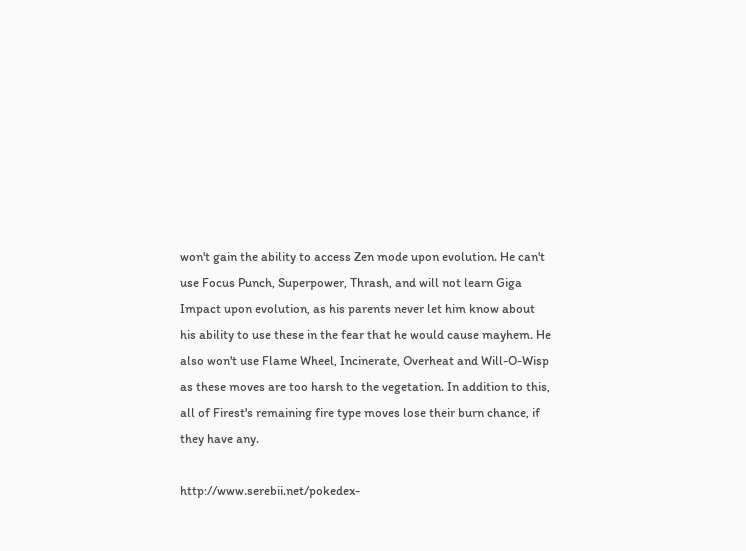won't gain the ability to access Zen mode upon evolution. He can't use Focus Punch, Superpower, Thrash, and will not learn Giga Impact upon evolution, as his parents never let him know about his ability to use these in the fear that he would cause mayhem. He also won't use Flame Wheel, Incinerate, Overheat and Will-O-Wisp as these moves are too harsh to the vegetation. In addition to this, all of Firest's remaining fire type moves lose their burn chance, if they have any.

http://www.serebii.net/pokedex-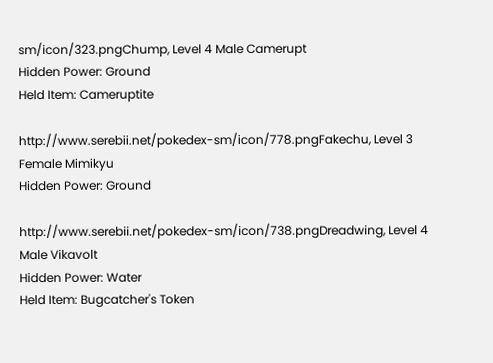sm/icon/323.pngChump, Level 4 Male Camerupt
Hidden Power: Ground
Held Item: Cameruptite

http://www.serebii.net/pokedex-sm/icon/778.pngFakechu, Level 3 Female Mimikyu
Hidden Power: Ground

http://www.serebii.net/pokedex-sm/icon/738.pngDreadwing, Level 4 Male Vikavolt
Hidden Power: Water
Held Item: Bugcatcher's Token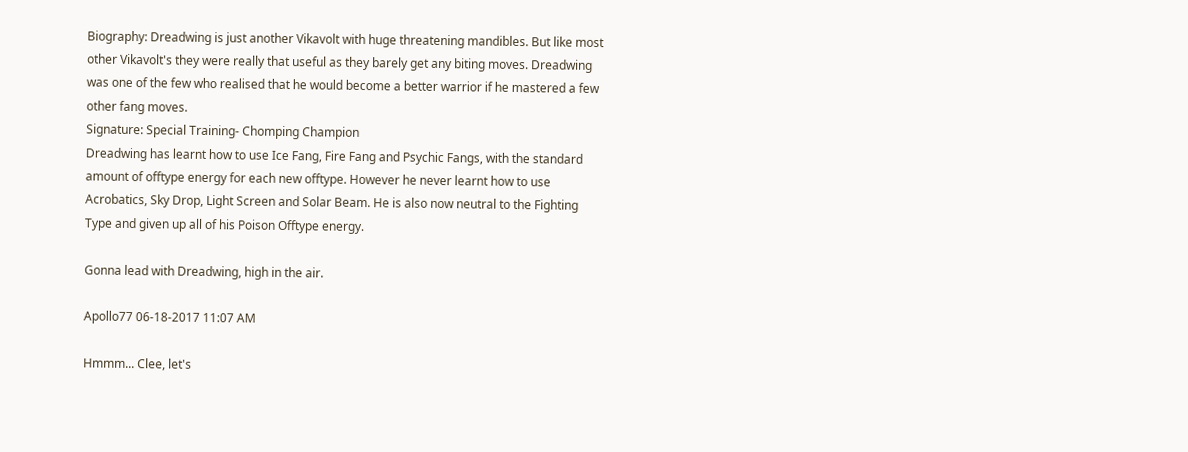Biography: Dreadwing is just another Vikavolt with huge threatening mandibles. But like most other Vikavolt's they were really that useful as they barely get any biting moves. Dreadwing was one of the few who realised that he would become a better warrior if he mastered a few other fang moves.
Signature: Special Training- Chomping Champion
Dreadwing has learnt how to use Ice Fang, Fire Fang and Psychic Fangs, with the standard amount of offtype energy for each new offtype. However he never learnt how to use Acrobatics, Sky Drop, Light Screen and Solar Beam. He is also now neutral to the Fighting Type and given up all of his Poison Offtype energy.

Gonna lead with Dreadwing, high in the air.

Apollo77 06-18-2017 11:07 AM

Hmmm... Clee, let's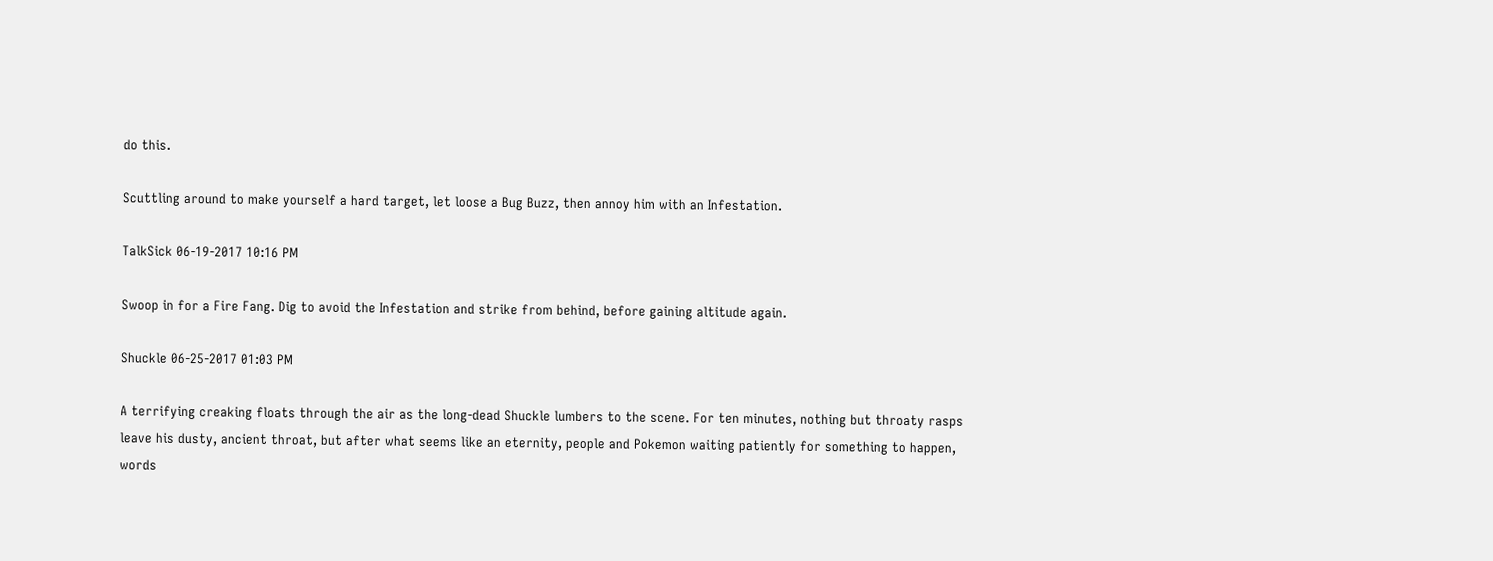do this.

Scuttling around to make yourself a hard target, let loose a Bug Buzz, then annoy him with an Infestation.

TalkSick 06-19-2017 10:16 PM

Swoop in for a Fire Fang. Dig to avoid the Infestation and strike from behind, before gaining altitude again.

Shuckle 06-25-2017 01:03 PM

A terrifying creaking floats through the air as the long-dead Shuckle lumbers to the scene. For ten minutes, nothing but throaty rasps leave his dusty, ancient throat, but after what seems like an eternity, people and Pokemon waiting patiently for something to happen, words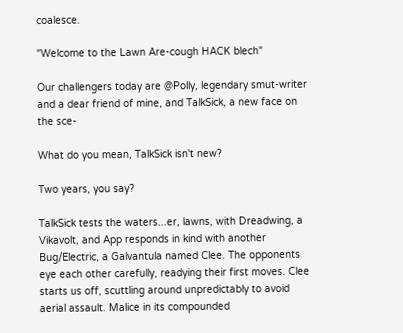coalesce.

"Welcome to the Lawn Are-cough HACK blech"

Our challengers today are @Polly, legendary smut-writer and a dear friend of mine, and TalkSick, a new face on the sce-

What do you mean, TalkSick isn't new?

Two years, you say?

TalkSick tests the waters...er, lawns, with Dreadwing, a Vikavolt, and App responds in kind with another Bug/Electric, a Galvantula named Clee. The opponents eye each other carefully, readying their first moves. Clee starts us off, scuttling around unpredictably to avoid aerial assault. Malice in its compounded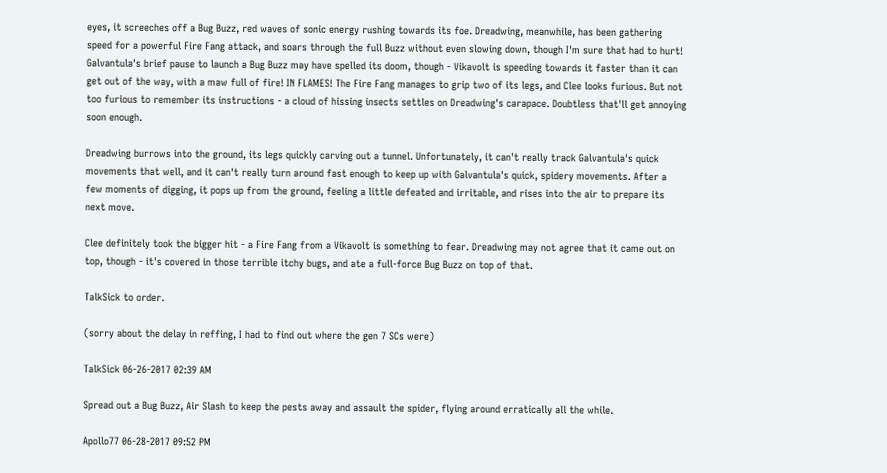eyes, it screeches off a Bug Buzz, red waves of sonic energy rushing towards its foe. Dreadwing, meanwhile, has been gathering speed for a powerful Fire Fang attack, and soars through the full Buzz without even slowing down, though I'm sure that had to hurt! Galvantula's brief pause to launch a Bug Buzz may have spelled its doom, though - Vikavolt is speeding towards it faster than it can get out of the way, with a maw full of fire! IN FLAMES! The Fire Fang manages to grip two of its legs, and Clee looks furious. But not too furious to remember its instructions - a cloud of hissing insects settles on Dreadwing's carapace. Doubtless that'll get annoying soon enough.

Dreadwing burrows into the ground, its legs quickly carving out a tunnel. Unfortunately, it can't really track Galvantula's quick movements that well, and it can't really turn around fast enough to keep up with Galvantula's quick, spidery movements. After a few moments of digging, it pops up from the ground, feeling a little defeated and irritable, and rises into the air to prepare its next move.

Clee definitely took the bigger hit - a Fire Fang from a Vikavolt is something to fear. Dreadwing may not agree that it came out on top, though - it's covered in those terrible itchy bugs, and ate a full-force Bug Buzz on top of that.

TalkSick to order.

(sorry about the delay in reffing, I had to find out where the gen 7 SCs were)

TalkSick 06-26-2017 02:39 AM

Spread out a Bug Buzz, Air Slash to keep the pests away and assault the spider, flying around erratically all the while.

Apollo77 06-28-2017 09:52 PM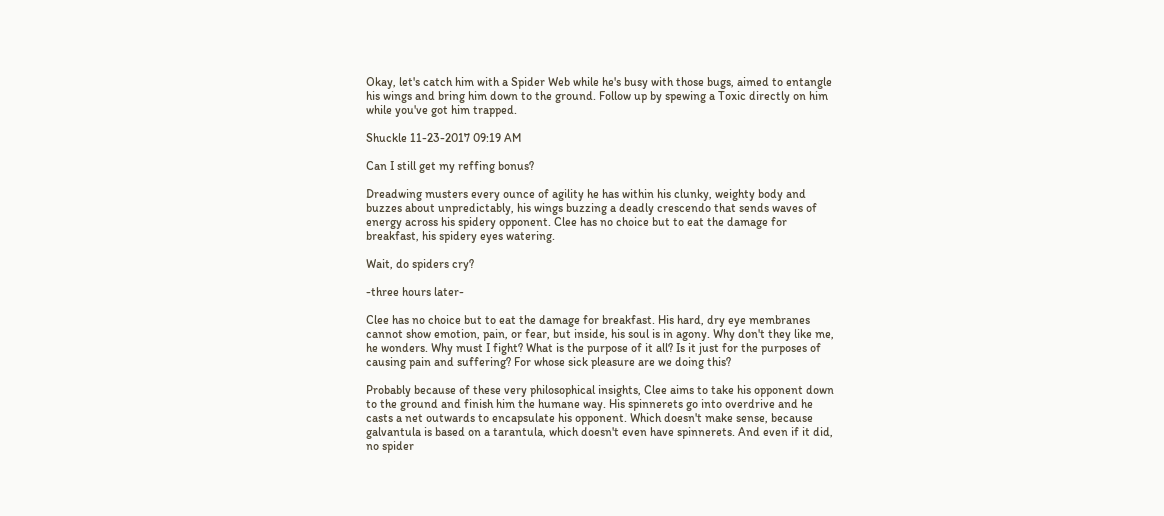Okay, let's catch him with a Spider Web while he's busy with those bugs, aimed to entangle his wings and bring him down to the ground. Follow up by spewing a Toxic directly on him while you've got him trapped.

Shuckle 11-23-2017 09:19 AM

Can I still get my reffing bonus?

Dreadwing musters every ounce of agility he has within his clunky, weighty body and buzzes about unpredictably, his wings buzzing a deadly crescendo that sends waves of energy across his spidery opponent. Clee has no choice but to eat the damage for breakfast, his spidery eyes watering.

Wait, do spiders cry?

-three hours later-

Clee has no choice but to eat the damage for breakfast. His hard, dry eye membranes cannot show emotion, pain, or fear, but inside, his soul is in agony. Why don't they like me, he wonders. Why must I fight? What is the purpose of it all? Is it just for the purposes of causing pain and suffering? For whose sick pleasure are we doing this?

Probably because of these very philosophical insights, Clee aims to take his opponent down to the ground and finish him the humane way. His spinnerets go into overdrive and he casts a net outwards to encapsulate his opponent. Which doesn't make sense, because galvantula is based on a tarantula, which doesn't even have spinnerets. And even if it did, no spider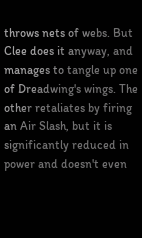throws nets of webs. But Clee does it anyway, and manages to tangle up one of Dreadwing's wings. The other retaliates by firing an Air Slash, but it is significantly reduced in power and doesn't even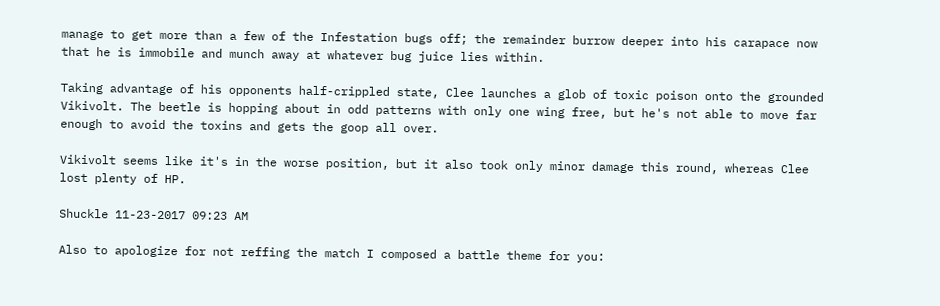manage to get more than a few of the Infestation bugs off; the remainder burrow deeper into his carapace now that he is immobile and munch away at whatever bug juice lies within.

Taking advantage of his opponents half-crippled state, Clee launches a glob of toxic poison onto the grounded Vikivolt. The beetle is hopping about in odd patterns with only one wing free, but he's not able to move far enough to avoid the toxins and gets the goop all over.

Vikivolt seems like it's in the worse position, but it also took only minor damage this round, whereas Clee lost plenty of HP.

Shuckle 11-23-2017 09:23 AM

Also to apologize for not reffing the match I composed a battle theme for you: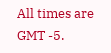All times are GMT -5.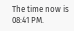The time now is 08:41 PM.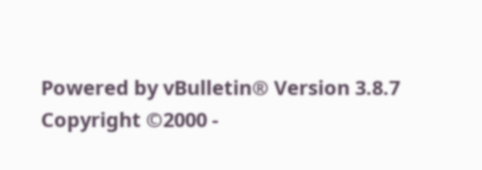Powered by vBulletin® Version 3.8.7
Copyright ©2000 -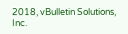2018, vBulletin Solutions, Inc.